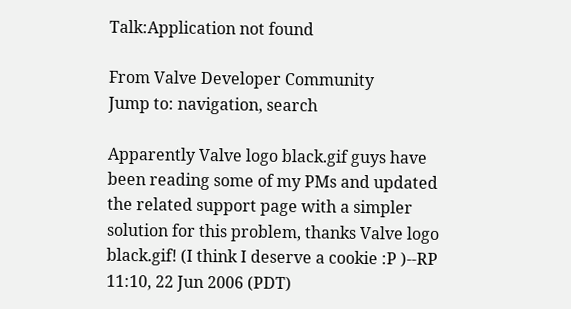Talk:Application not found

From Valve Developer Community
Jump to: navigation, search

Apparently Valve logo black.gif guys have been reading some of my PMs and updated the related support page with a simpler solution for this problem, thanks Valve logo black.gif! (I think I deserve a cookie :P )--RP 11:10, 22 Jun 2006 (PDT)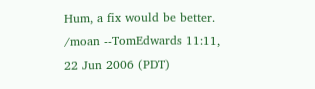Hum, a fix would be better. /moan --TomEdwards 11:11, 22 Jun 2006 (PDT)